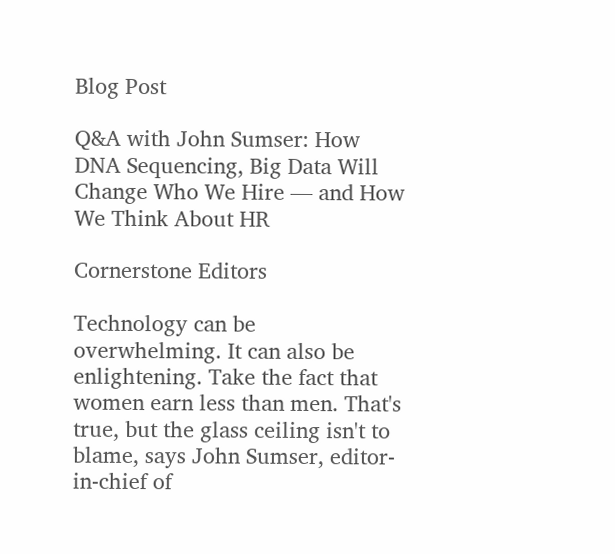Blog Post

Q&A with John Sumser: How DNA Sequencing, Big Data Will Change Who We Hire — and How We Think About HR

Cornerstone Editors

Technology can be overwhelming. It can also be enlightening. Take the fact that women earn less than men. That's true, but the glass ceiling isn't to blame, says John Sumser, editor-in-chief of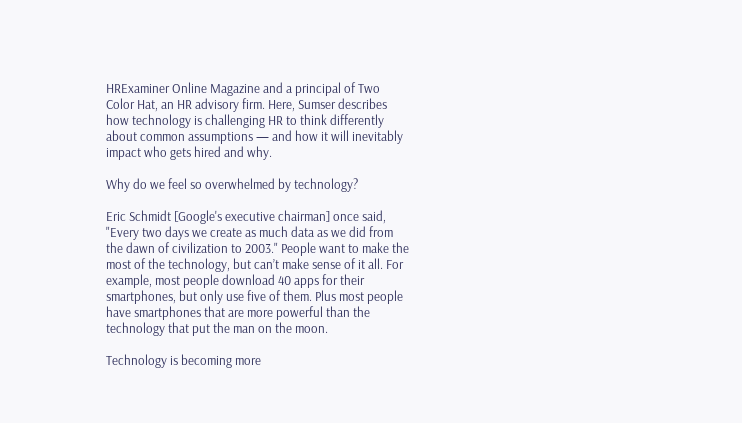HRExaminer Online Magazine and a principal of Two Color Hat, an HR advisory firm. Here, Sumser describes how technology is challenging HR to think differently about common assumptions — and how it will inevitably impact who gets hired and why.

Why do we feel so overwhelmed by technology?

Eric Schmidt [Google's executive chairman] once said, "Every two days we create as much data as we did from the dawn of civilization to 2003." People want to make the most of the technology, but can’t make sense of it all. For example, most people download 40 apps for their smartphones, but only use five of them. Plus most people have smartphones that are more powerful than the technology that put the man on the moon.

Technology is becoming more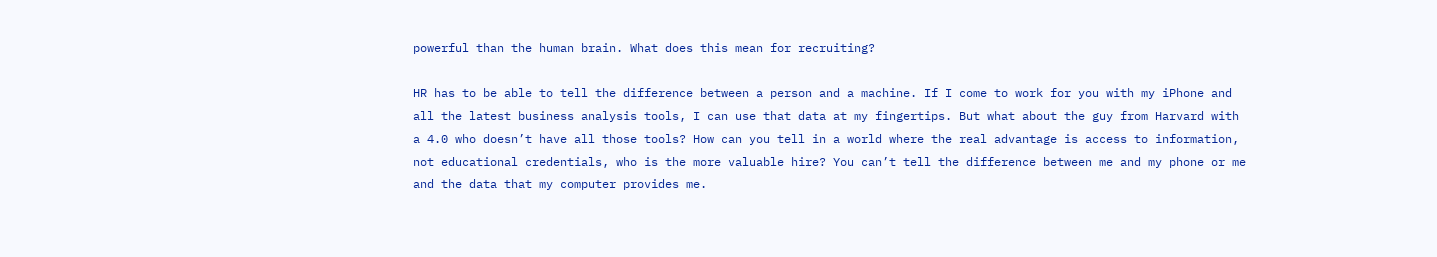powerful than the human brain. What does this mean for recruiting?

HR has to be able to tell the difference between a person and a machine. If I come to work for you with my iPhone and all the latest business analysis tools, I can use that data at my fingertips. But what about the guy from Harvard with a 4.0 who doesn’t have all those tools? How can you tell in a world where the real advantage is access to information, not educational credentials, who is the more valuable hire? You can’t tell the difference between me and my phone or me and the data that my computer provides me.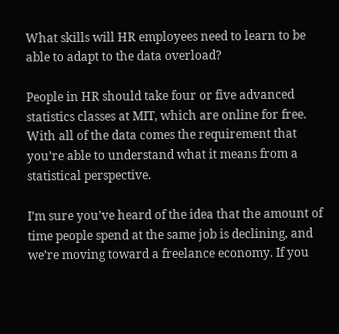What skills will HR employees need to learn to be able to adapt to the data overload?

People in HR should take four or five advanced statistics classes at MIT, which are online for free. With all of the data comes the requirement that you’re able to understand what it means from a statistical perspective.

I’m sure you’ve heard of the idea that the amount of time people spend at the same job is declining, and we’re moving toward a freelance economy. If you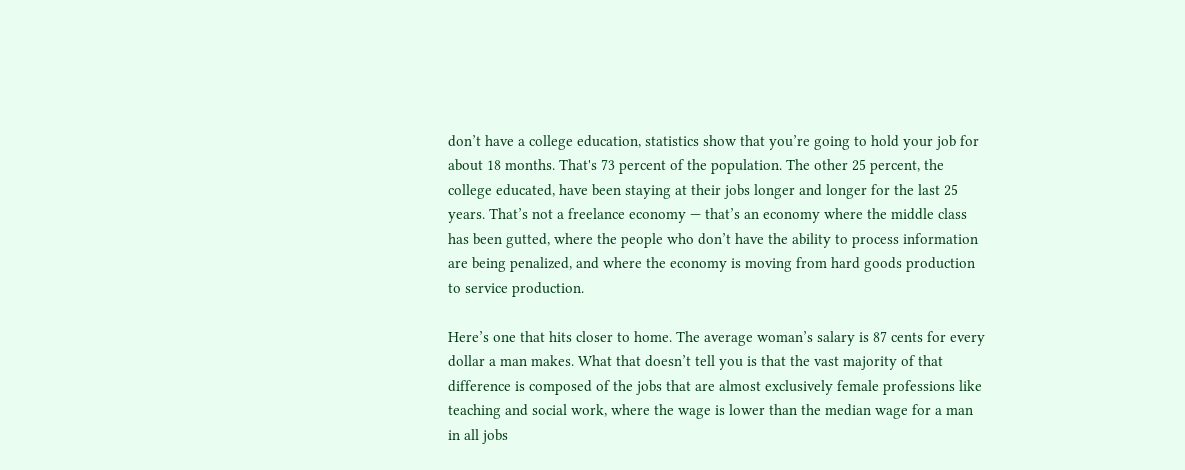don’t have a college education, statistics show that you’re going to hold your job for about 18 months. That's 73 percent of the population. The other 25 percent, the college educated, have been staying at their jobs longer and longer for the last 25 years. That’s not a freelance economy — that’s an economy where the middle class has been gutted, where the people who don’t have the ability to process information are being penalized, and where the economy is moving from hard goods production to service production.

Here’s one that hits closer to home. The average woman’s salary is 87 cents for every dollar a man makes. What that doesn’t tell you is that the vast majority of that difference is composed of the jobs that are almost exclusively female professions like teaching and social work, where the wage is lower than the median wage for a man in all jobs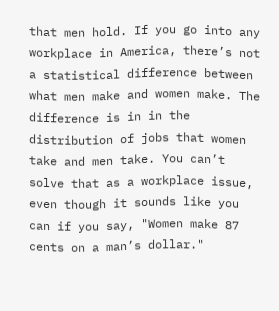that men hold. If you go into any workplace in America, there’s not a statistical difference between what men make and women make. The difference is in in the distribution of jobs that women take and men take. You can’t solve that as a workplace issue, even though it sounds like you can if you say, "Women make 87 cents on a man’s dollar."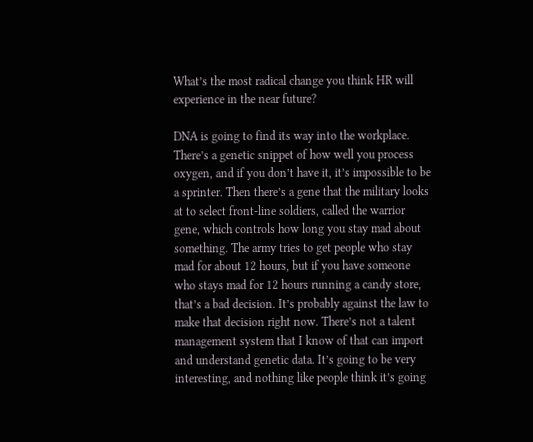What’s the most radical change you think HR will experience in the near future?

DNA is going to find its way into the workplace. There’s a genetic snippet of how well you process oxygen, and if you don’t have it, it’s impossible to be a sprinter. Then there’s a gene that the military looks at to select front-line soldiers, called the warrior gene, which controls how long you stay mad about something. The army tries to get people who stay mad for about 12 hours, but if you have someone who stays mad for 12 hours running a candy store, that’s a bad decision. It’s probably against the law to make that decision right now. There’s not a talent management system that I know of that can import and understand genetic data. It’s going to be very interesting, and nothing like people think it’s going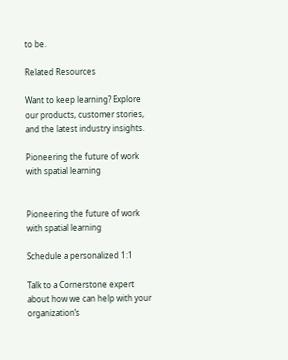to be.

Related Resources

Want to keep learning? Explore our products, customer stories, and the latest industry insights.

Pioneering the future of work with spatial learning


Pioneering the future of work with spatial learning

Schedule a personalized 1:1

Talk to a Cornerstone expert about how we can help with your organization’s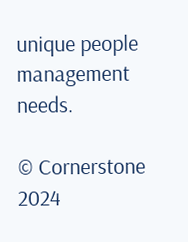unique people management needs.

© Cornerstone 2024